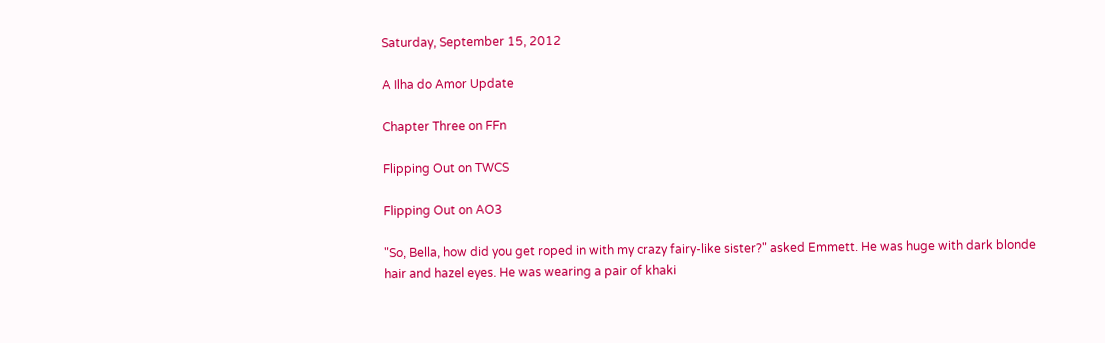Saturday, September 15, 2012

A Ilha do Amor Update

Chapter Three on FFn

Flipping Out on TWCS

Flipping Out on AO3

"So, Bella, how did you get roped in with my crazy fairy-like sister?" asked Emmett. He was huge with dark blonde hair and hazel eyes. He was wearing a pair of khaki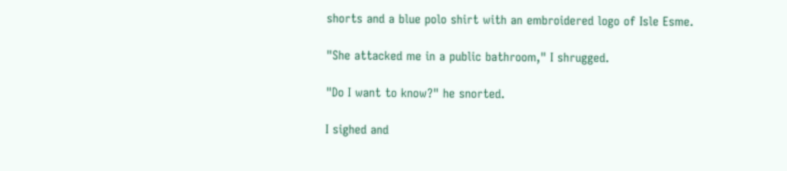shorts and a blue polo shirt with an embroidered logo of Isle Esme.

"She attacked me in a public bathroom," I shrugged.

"Do I want to know?" he snorted.

I sighed and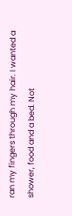ran my fingers through my hair. I wanted a shower, food and a bed. Not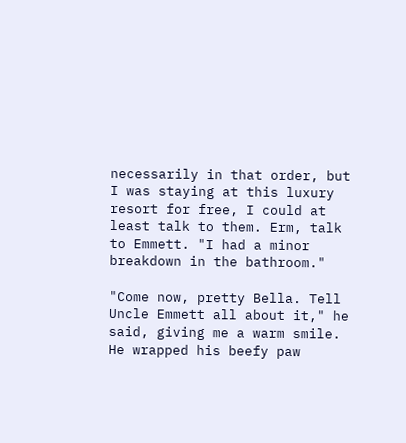necessarily in that order, but I was staying at this luxury resort for free, I could at least talk to them. Erm, talk to Emmett. "I had a minor breakdown in the bathroom."

"Come now, pretty Bella. Tell Uncle Emmett all about it," he said, giving me a warm smile. He wrapped his beefy paw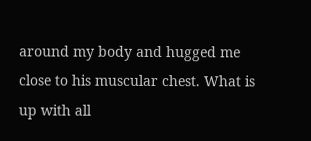around my body and hugged me close to his muscular chest. What is up with all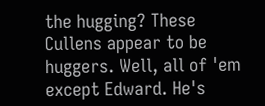the hugging? These Cullens appear to be huggers. Well, all of 'em except Edward. He's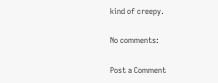kind of creepy.

No comments:

Post a Comment